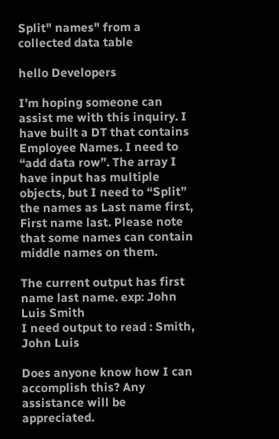Split" names" from a collected data table

hello Developers

I’m hoping someone can assist me with this inquiry. I have built a DT that contains Employee Names. I need to “add data row”. The array I have input has multiple objects, but I need to “Split” the names as Last name first, First name last. Please note that some names can contain middle names on them.

The current output has first name last name. exp: John Luis Smith
I need output to read : Smith, John Luis

Does anyone know how I can accomplish this? Any assistance will be appreciated.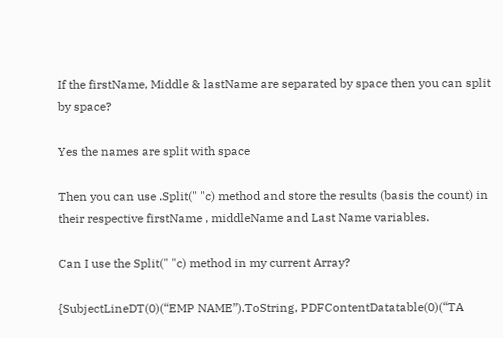If the firstName, Middle & lastName are separated by space then you can split by space?

Yes the names are split with space

Then you can use .Split(" "c) method and store the results (basis the count) in their respective firstName , middleName and Last Name variables.

Can I use the Split(" "c) method in my current Array?

{SubjectLineDT(0)(“EMP NAME”).ToString, PDFContentDatatable(0)(“TA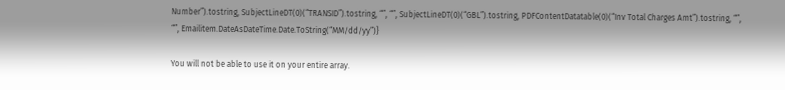Number”).tostring, SubjectLineDT(0)(“TRANSID”).tostring, “”, “”, SubjectLineDT(0)(“GBL”).tostring, PDFContentDatatable(0)(“Inv Total Charges Amt”).tostring, “”, “”, Emailitem.DateAsDateTime.Date.ToString(“MM/dd/yy”)}

You will not be able to use it on your entire array.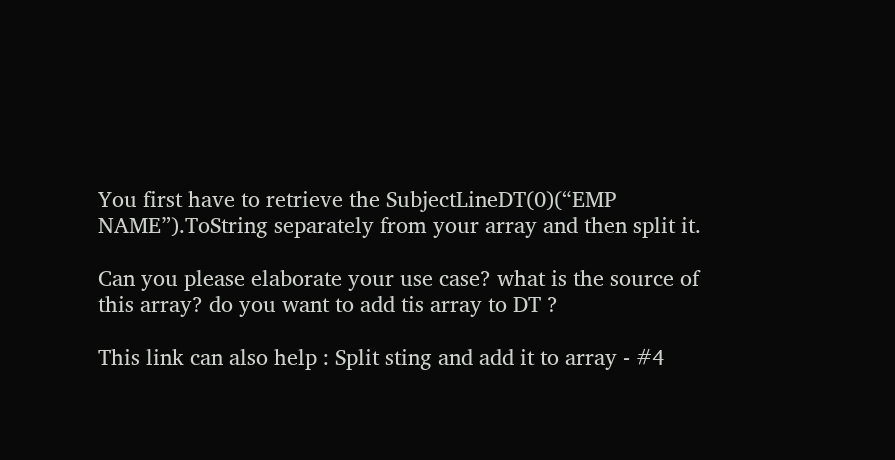You first have to retrieve the SubjectLineDT(0)(“EMP NAME”).ToString separately from your array and then split it.

Can you please elaborate your use case? what is the source of this array? do you want to add tis array to DT ?

This link can also help : Split sting and add it to array - #4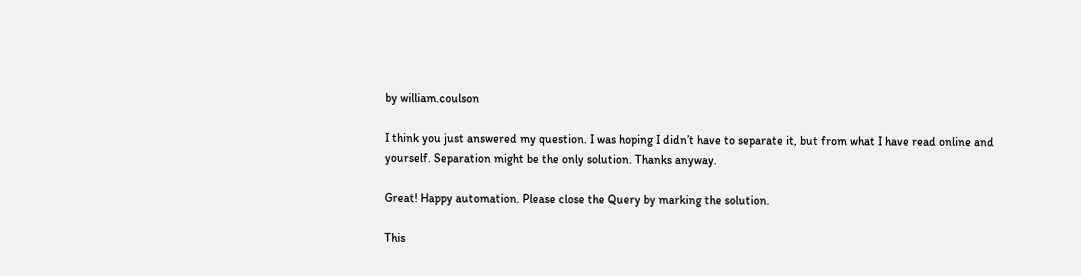by william.coulson

I think you just answered my question. I was hoping I didn’t have to separate it, but from what I have read online and yourself. Separation might be the only solution. Thanks anyway.

Great! Happy automation. Please close the Query by marking the solution.

This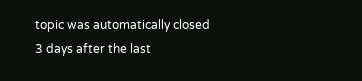topic was automatically closed 3 days after the last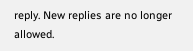reply. New replies are no longer allowed.